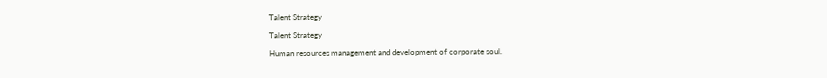Talent Strategy

Talent Strategy

Human resources management and development of corporate soul.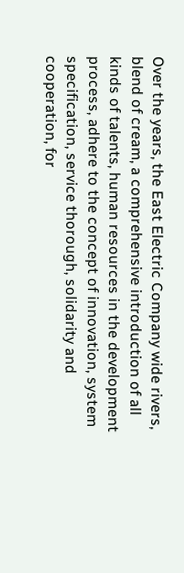Over the years, the East Electric Company wide rivers, blend of cream, a comprehensive introduction of all kinds of talents, human resources in the development process, adhere to the concept of innovation, system specification, service thorough, solidarity and cooperation, for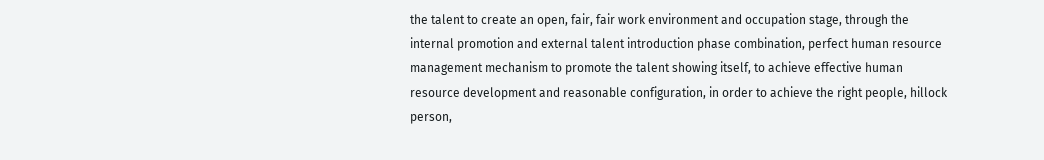the talent to create an open, fair, fair work environment and occupation stage, through the internal promotion and external talent introduction phase combination, perfect human resource management mechanism to promote the talent showing itself, to achieve effective human resource development and reasonable configuration, in order to achieve the right people, hillock person,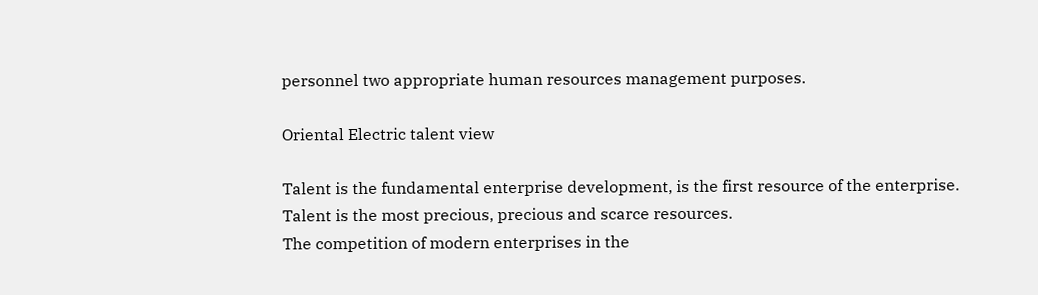personnel two appropriate human resources management purposes.

Oriental Electric talent view

Talent is the fundamental enterprise development, is the first resource of the enterprise.
Talent is the most precious, precious and scarce resources.
The competition of modern enterprises in the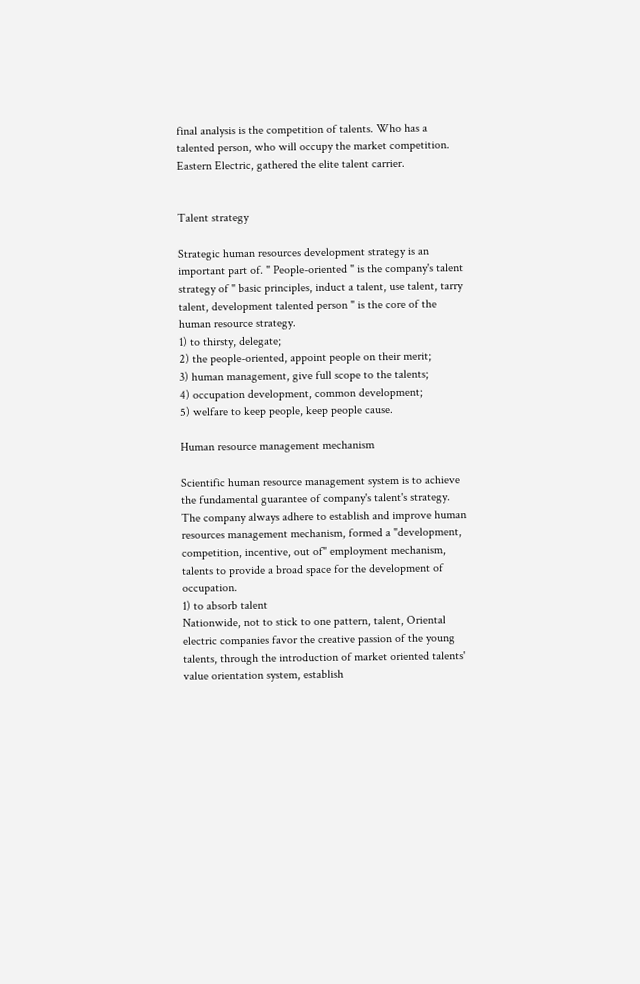final analysis is the competition of talents. Who has a talented person, who will occupy the market competition.
Eastern Electric, gathered the elite talent carrier.


Talent strategy

Strategic human resources development strategy is an important part of. " People-oriented " is the company's talent strategy of " basic principles, induct a talent, use talent, tarry talent, development talented person " is the core of the human resource strategy.
1) to thirsty, delegate;
2) the people-oriented, appoint people on their merit;
3) human management, give full scope to the talents;
4) occupation development, common development;
5) welfare to keep people, keep people cause.

Human resource management mechanism

Scientific human resource management system is to achieve the fundamental guarantee of company's talent's strategy. The company always adhere to establish and improve human resources management mechanism, formed a "development, competition, incentive, out of" employment mechanism, talents to provide a broad space for the development of occupation.
1) to absorb talent
Nationwide, not to stick to one pattern, talent, Oriental electric companies favor the creative passion of the young talents, through the introduction of market oriented talents' value orientation system, establish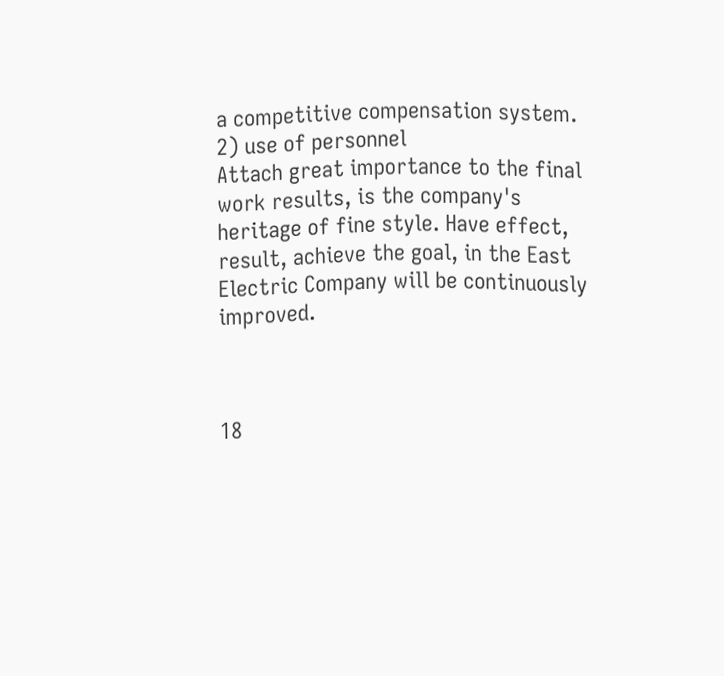a competitive compensation system.
2) use of personnel
Attach great importance to the final work results, is the company's heritage of fine style. Have effect, result, achieve the goal, in the East Electric Company will be continuously improved.



18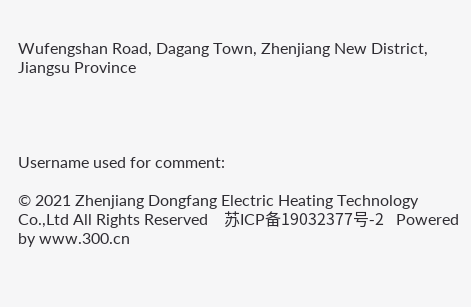Wufengshan Road, Dagang Town, Zhenjiang New District, Jiangsu Province




Username used for comment:

© 2021 Zhenjiang Dongfang Electric Heating Technology Co.,Ltd All Rights Reserved    苏ICP备19032377号-2   Powered by www.300.cn